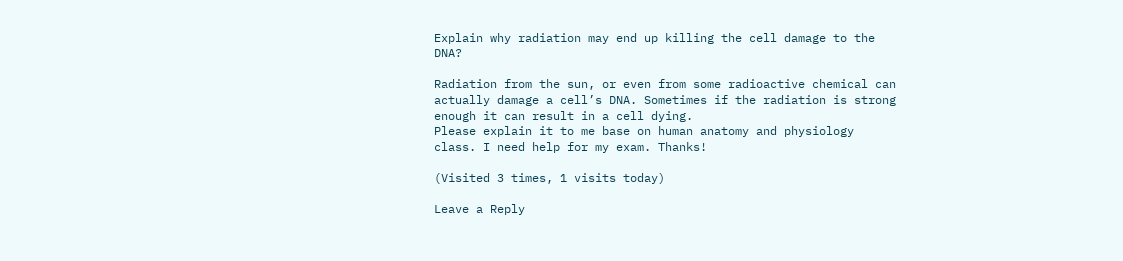Explain why radiation may end up killing the cell damage to the DNA?

Radiation from the sun, or even from some radioactive chemical can actually damage a cell’s DNA. Sometimes if the radiation is strong enough it can result in a cell dying.
Please explain it to me base on human anatomy and physiology class. I need help for my exam. Thanks!

(Visited 3 times, 1 visits today)

Leave a Reply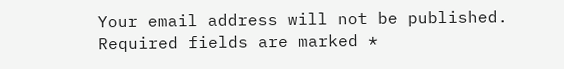Your email address will not be published. Required fields are marked *